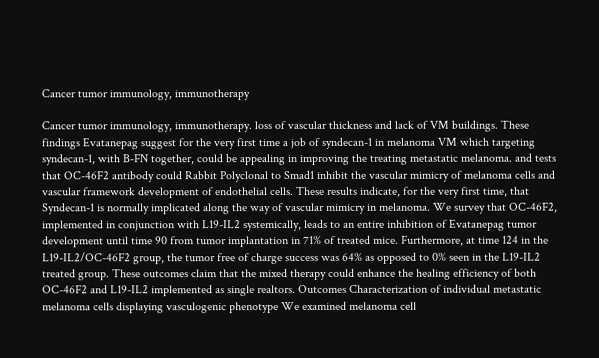Cancer tumor immunology, immunotherapy

Cancer tumor immunology, immunotherapy. loss of vascular thickness and lack of VM buildings. These findings Evatanepag suggest for the very first time a job of syndecan-1 in melanoma VM which targeting syndecan-1, with B-FN together, could be appealing in improving the treating metastatic melanoma. and tests that OC-46F2 antibody could Rabbit Polyclonal to Smad1 inhibit the vascular mimicry of melanoma cells and vascular framework development of endothelial cells. These results indicate, for the very first time, that Syndecan-1 is normally implicated along the way of vascular mimicry in melanoma. We survey that OC-46F2, implemented in conjunction with L19-IL2 systemically, leads to an entire inhibition of Evatanepag tumor development until time 90 from tumor implantation in 71% of treated mice. Furthermore, at time 124 in the L19-IL2/OC-46F2 group, the tumor free of charge success was 64% as opposed to 0% seen in the L19-IL2 treated group. These outcomes claim that the mixed therapy could enhance the healing efficiency of both OC-46F2 and L19-IL2 implemented as single realtors. Outcomes Characterization of individual metastatic melanoma cells displaying vasculogenic phenotype We examined melanoma cell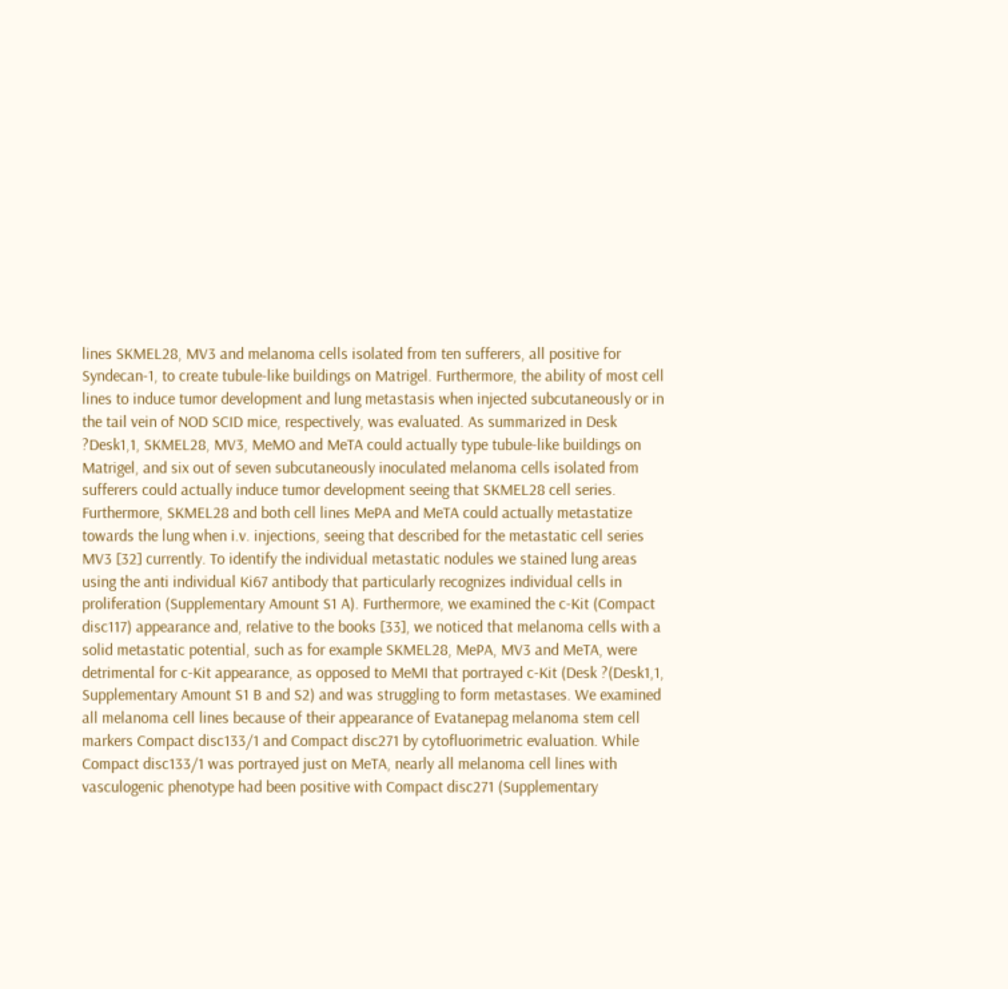lines SKMEL28, MV3 and melanoma cells isolated from ten sufferers, all positive for Syndecan-1, to create tubule-like buildings on Matrigel. Furthermore, the ability of most cell lines to induce tumor development and lung metastasis when injected subcutaneously or in the tail vein of NOD SCID mice, respectively, was evaluated. As summarized in Desk ?Desk1,1, SKMEL28, MV3, MeMO and MeTA could actually type tubule-like buildings on Matrigel, and six out of seven subcutaneously inoculated melanoma cells isolated from sufferers could actually induce tumor development seeing that SKMEL28 cell series. Furthermore, SKMEL28 and both cell lines MePA and MeTA could actually metastatize towards the lung when i.v. injections, seeing that described for the metastatic cell series MV3 [32] currently. To identify the individual metastatic nodules we stained lung areas using the anti individual Ki67 antibody that particularly recognizes individual cells in proliferation (Supplementary Amount S1 A). Furthermore, we examined the c-Kit (Compact disc117) appearance and, relative to the books [33], we noticed that melanoma cells with a solid metastatic potential, such as for example SKMEL28, MePA, MV3 and MeTA, were detrimental for c-Kit appearance, as opposed to MeMI that portrayed c-Kit (Desk ?(Desk1,1, Supplementary Amount S1 B and S2) and was struggling to form metastases. We examined all melanoma cell lines because of their appearance of Evatanepag melanoma stem cell markers Compact disc133/1 and Compact disc271 by cytofluorimetric evaluation. While Compact disc133/1 was portrayed just on MeTA, nearly all melanoma cell lines with vasculogenic phenotype had been positive with Compact disc271 (Supplementary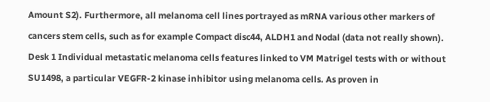Amount S2). Furthermore, all melanoma cell lines portrayed as mRNA various other markers of cancers stem cells, such as for example Compact disc44, ALDH1 and Nodal (data not really shown). Desk 1 Individual metastatic melanoma cells features linked to VM Matrigel tests with or without SU1498, a particular VEGFR-2 kinase inhibitor using melanoma cells. As proven in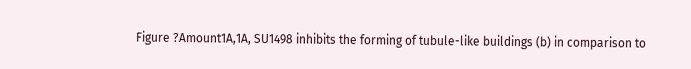Figure ?Amount1A,1A, SU1498 inhibits the forming of tubule-like buildings (b) in comparison to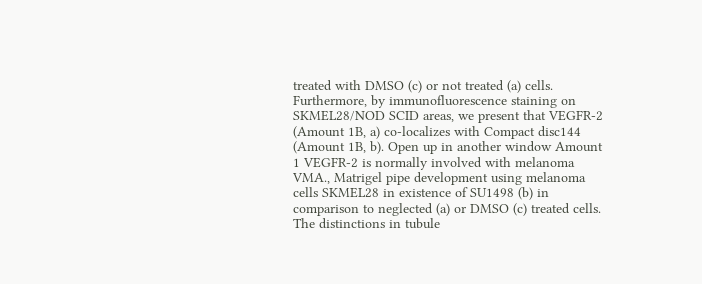treated with DMSO (c) or not treated (a) cells. Furthermore, by immunofluorescence staining on SKMEL28/NOD SCID areas, we present that VEGFR-2 (Amount 1B, a) co-localizes with Compact disc144 (Amount 1B, b). Open up in another window Amount 1 VEGFR-2 is normally involved with melanoma VMA., Matrigel pipe development using melanoma cells SKMEL28 in existence of SU1498 (b) in comparison to neglected (a) or DMSO (c) treated cells. The distinctions in tubule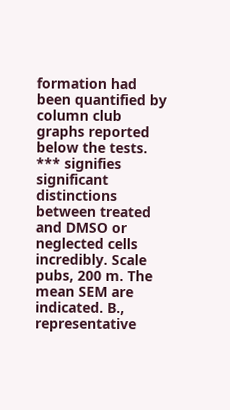formation had been quantified by column club graphs reported below the tests. *** signifies significant distinctions between treated and DMSO or neglected cells incredibly. Scale pubs, 200 m. The mean SEM are indicated. B., representative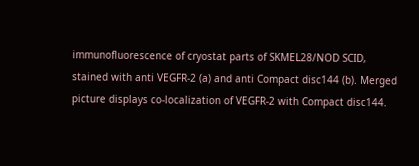immunofluorescence of cryostat parts of SKMEL28/NOD SCID, stained with anti VEGFR-2 (a) and anti Compact disc144 (b). Merged picture displays co-localization of VEGFR-2 with Compact disc144.